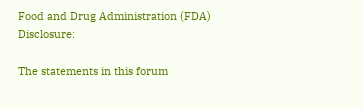Food and Drug Administration (FDA) Disclosure:

The statements in this forum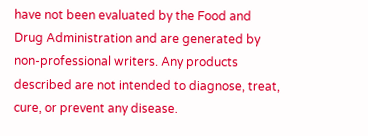have not been evaluated by the Food and Drug Administration and are generated by non-professional writers. Any products described are not intended to diagnose, treat, cure, or prevent any disease.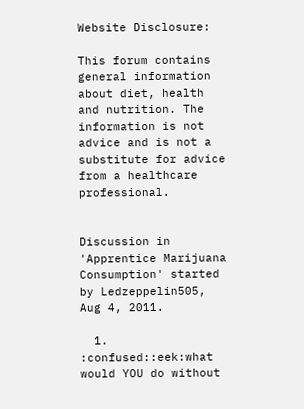Website Disclosure:

This forum contains general information about diet, health and nutrition. The information is not advice and is not a substitute for advice from a healthcare professional.


Discussion in 'Apprentice Marijuana Consumption' started by Ledzeppelin505, Aug 4, 2011.

  1. :confused::eek:what would YOU do without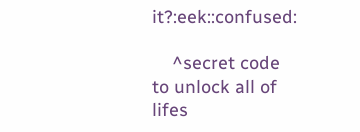it?:eek::confused:

    ^secret code to unlock all of lifes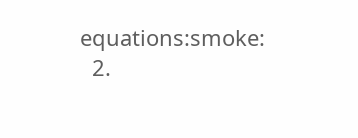equations:smoke:
  2.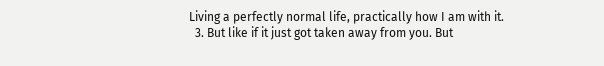Living a perfectly normal life, practically how I am with it.
  3. But like if it just got taken away from you. But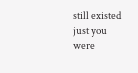still existed just you were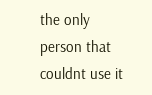the only person that couldnt use it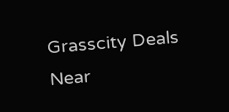Grasscity Deals Near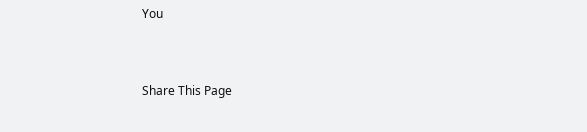You


Share This Page